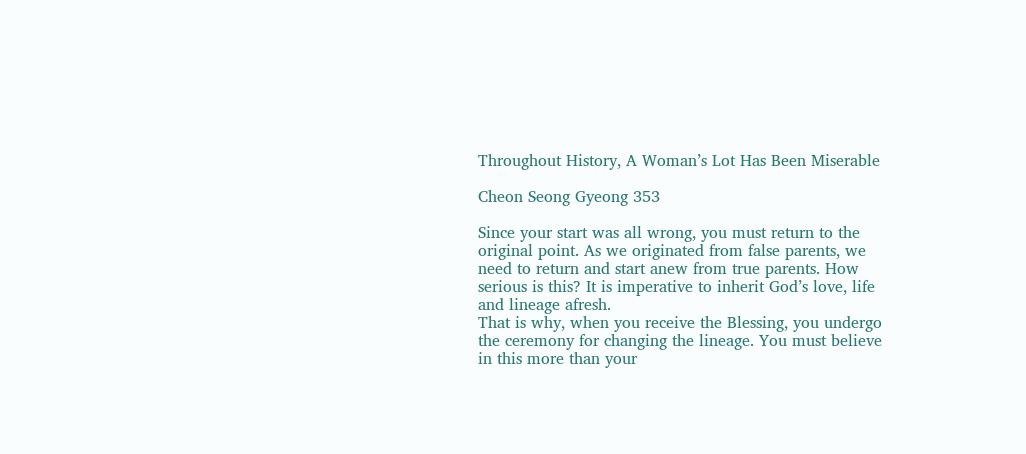Throughout History, A Woman’s Lot Has Been Miserable

Cheon Seong Gyeong 353

Since your start was all wrong, you must return to the original point. As we originated from false parents, we need to return and start anew from true parents. How serious is this? It is imperative to inherit God’s love, life and lineage afresh.
That is why, when you receive the Blessing, you undergo the ceremony for changing the lineage. You must believe in this more than your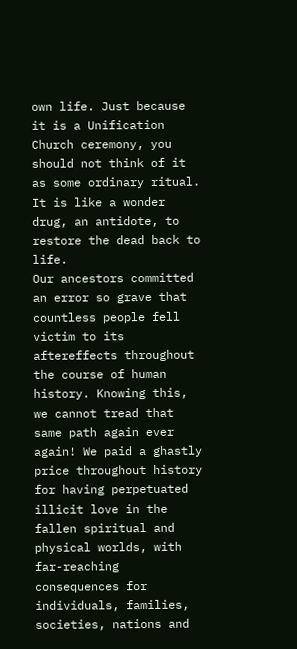own life. Just because it is a Unification Church ceremony, you should not think of it as some ordinary ritual. It is like a wonder drug, an antidote, to restore the dead back to life.
Our ancestors committed an error so grave that countless people fell victim to its aftereffects throughout the course of human history. Knowing this, we cannot tread that same path again ever again! We paid a ghastly price throughout history for having perpetuated illicit love in the fallen spiritual and physical worlds, with far-reaching consequences for individuals, families, societies, nations and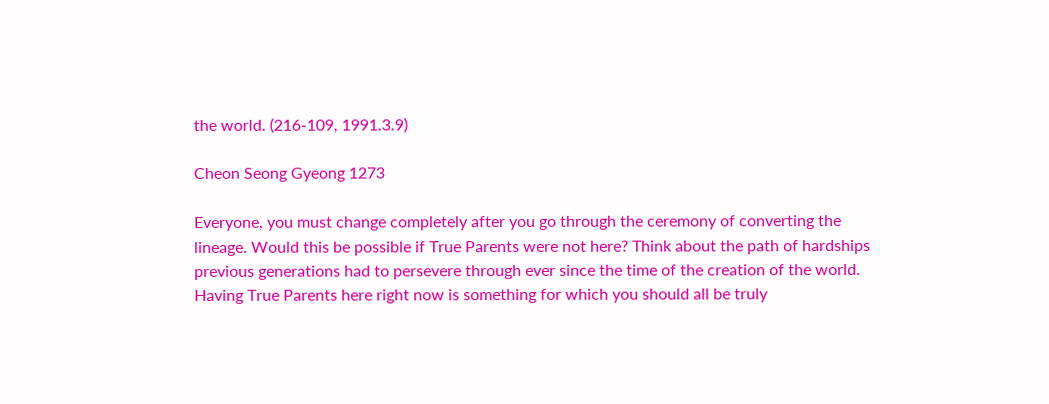the world. (216-109, 1991.3.9)

Cheon Seong Gyeong 1273

Everyone, you must change completely after you go through the ceremony of converting the lineage. Would this be possible if True Parents were not here? Think about the path of hardships previous generations had to persevere through ever since the time of the creation of the world. Having True Parents here right now is something for which you should all be truly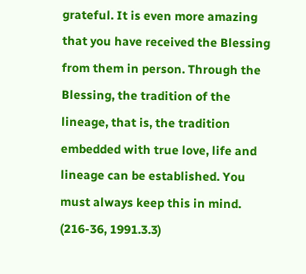grateful. It is even more amazing that you have received the Blessing from them in person. Through the Blessing, the tradition of the lineage, that is, the tradition embedded with true love, life and lineage can be established. You must always keep this in mind. (216-36, 1991.3.3)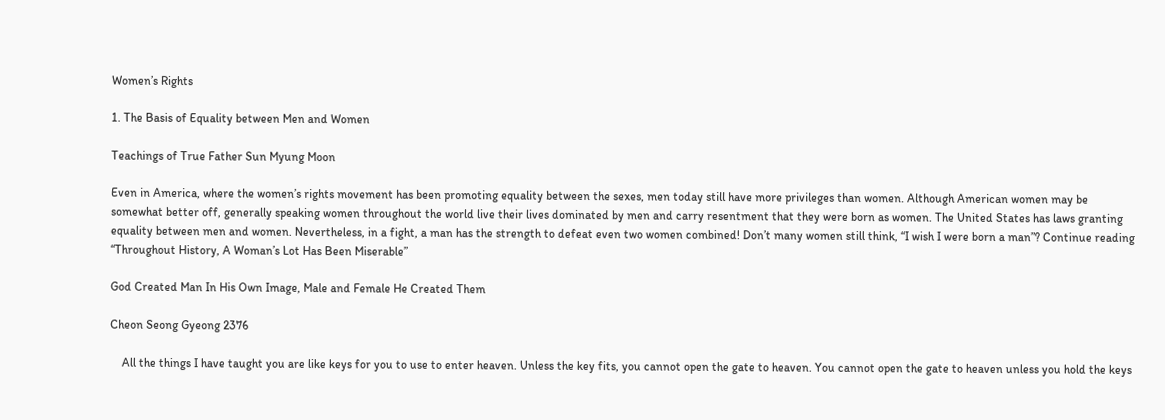Women’s Rights

1. The Basis of Equality between Men and Women

Teachings of True Father Sun Myung Moon

Even in America, where the women’s rights movement has been promoting equality between the sexes, men today still have more privileges than women. Although American women may be somewhat better off, generally speaking women throughout the world live their lives dominated by men and carry resentment that they were born as women. The United States has laws granting equality between men and women. Nevertheless, in a fight, a man has the strength to defeat even two women combined! Don’t many women still think, “I wish I were born a man”? Continue reading “Throughout History, A Woman’s Lot Has Been Miserable”

God Created Man In His Own Image, Male and Female He Created Them

Cheon Seong Gyeong 2376

    All the things I have taught you are like keys for you to use to enter heaven. Unless the key fits, you cannot open the gate to heaven. You cannot open the gate to heaven unless you hold the keys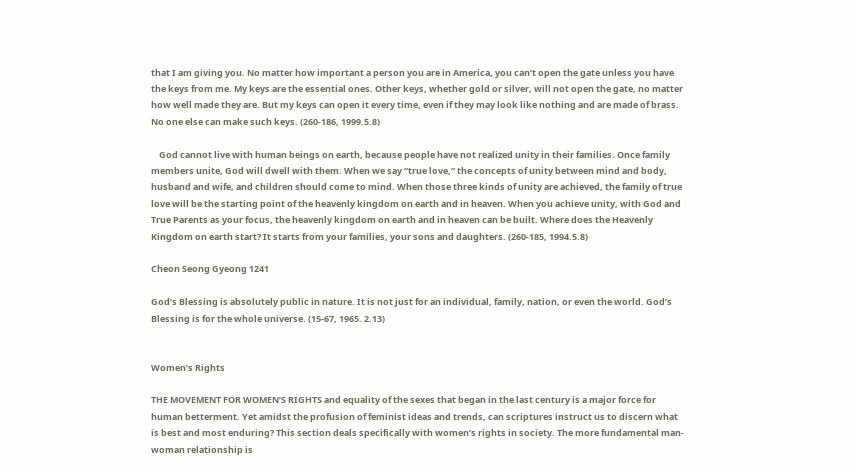that I am giving you. No matter how important a person you are in America, you can’t open the gate unless you have the keys from me. My keys are the essential ones. Other keys, whether gold or silver, will not open the gate, no matter how well made they are. But my keys can open it every time, even if they may look like nothing and are made of brass. No one else can make such keys. (260-186, 1999.5.8)

    God cannot live with human beings on earth, because people have not realized unity in their families. Once family members unite, God will dwell with them. When we say “true love,” the concepts of unity between mind and body, husband and wife, and children should come to mind. When those three kinds of unity are achieved, the family of true love will be the starting point of the heavenly kingdom on earth and in heaven. When you achieve unity, with God and True Parents as your focus, the heavenly kingdom on earth and in heaven can be built. Where does the Heavenly Kingdom on earth start? It starts from your families, your sons and daughters. (260-185, 1994.5.8)

Cheon Seong Gyeong 1241

God’s Blessing is absolutely public in nature. It is not just for an individual, family, nation, or even the world. God’s Blessing is for the whole universe. (15-67, 1965. 2.13)


Women’s Rights

THE MOVEMENT FOR WOMEN’S RIGHTS and equality of the sexes that began in the last century is a major force for human betterment. Yet amidst the profusion of feminist ideas and trends, can scriptures instruct us to discern what is best and most enduring? This section deals specifically with women’s rights in society. The more fundamental man-woman relationship is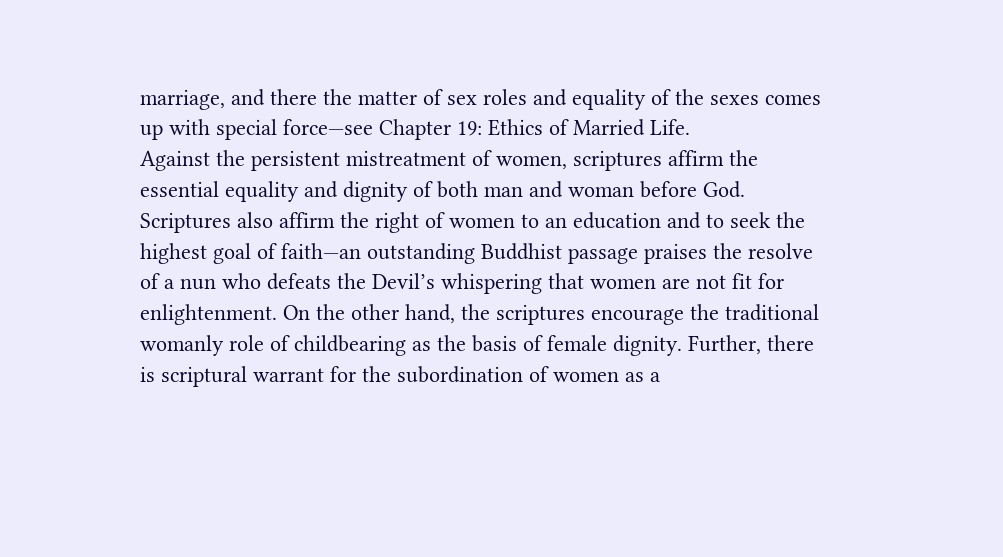marriage, and there the matter of sex roles and equality of the sexes comes up with special force—see Chapter 19: Ethics of Married Life.
Against the persistent mistreatment of women, scriptures affirm the essential equality and dignity of both man and woman before God. Scriptures also affirm the right of women to an education and to seek the highest goal of faith—an outstanding Buddhist passage praises the resolve of a nun who defeats the Devil’s whispering that women are not fit for enlightenment. On the other hand, the scriptures encourage the traditional womanly role of childbearing as the basis of female dignity. Further, there is scriptural warrant for the subordination of women as a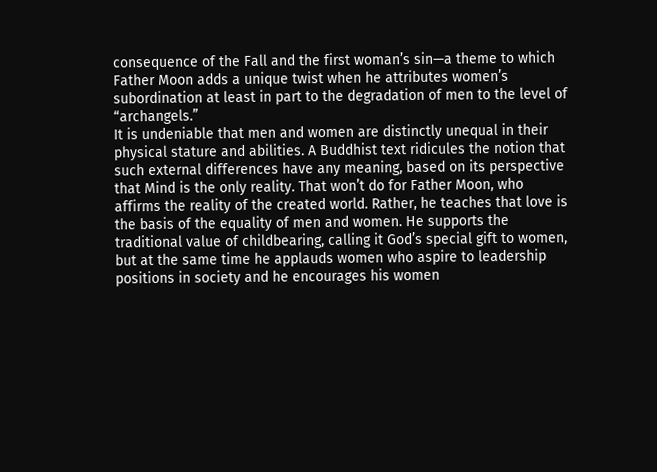consequence of the Fall and the first woman’s sin—a theme to which Father Moon adds a unique twist when he attributes women’s subordination at least in part to the degradation of men to the level of “archangels.”
It is undeniable that men and women are distinctly unequal in their physical stature and abilities. A Buddhist text ridicules the notion that such external differences have any meaning, based on its perspective that Mind is the only reality. That won’t do for Father Moon, who affirms the reality of the created world. Rather, he teaches that love is the basis of the equality of men and women. He supports the traditional value of childbearing, calling it God’s special gift to women, but at the same time he applauds women who aspire to leadership positions in society and he encourages his women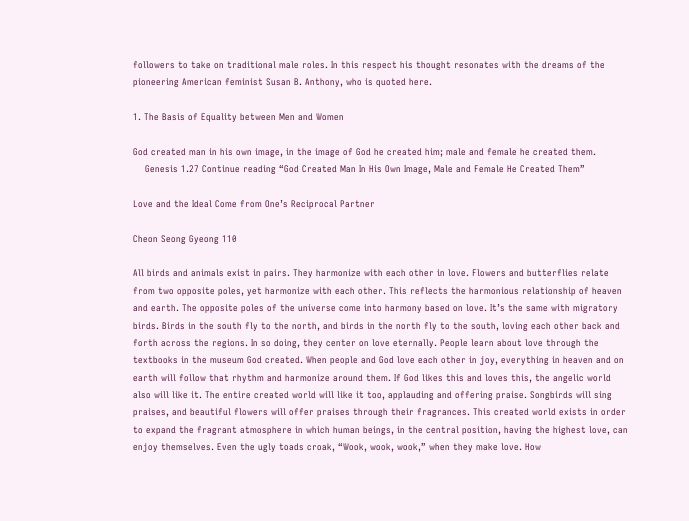followers to take on traditional male roles. In this respect his thought resonates with the dreams of the pioneering American feminist Susan B. Anthony, who is quoted here.

1. The Basis of Equality between Men and Women

God created man in his own image, in the image of God he created him; male and female he created them.
    Genesis 1.27 Continue reading “God Created Man In His Own Image, Male and Female He Created Them”

Love and the Ideal Come from One’s Reciprocal Partner

Cheon Seong Gyeong 110

All birds and animals exist in pairs. They harmonize with each other in love. Flowers and butterflies relate from two opposite poles, yet harmonize with each other. This reflects the harmonious relationship of heaven and earth. The opposite poles of the universe come into harmony based on love. It’s the same with migratory birds. Birds in the south fly to the north, and birds in the north fly to the south, loving each other back and forth across the regions. In so doing, they center on love eternally. People learn about love through the textbooks in the museum God created. When people and God love each other in joy, everything in heaven and on earth will follow that rhythm and harmonize around them. If God likes this and loves this, the angelic world also will like it. The entire created world will like it too, applauding and offering praise. Songbirds will sing praises, and beautiful flowers will offer praises through their fragrances. This created world exists in order to expand the fragrant atmosphere in which human beings, in the central position, having the highest love, can enjoy themselves. Even the ugly toads croak, “Wook, wook, wook,” when they make love. How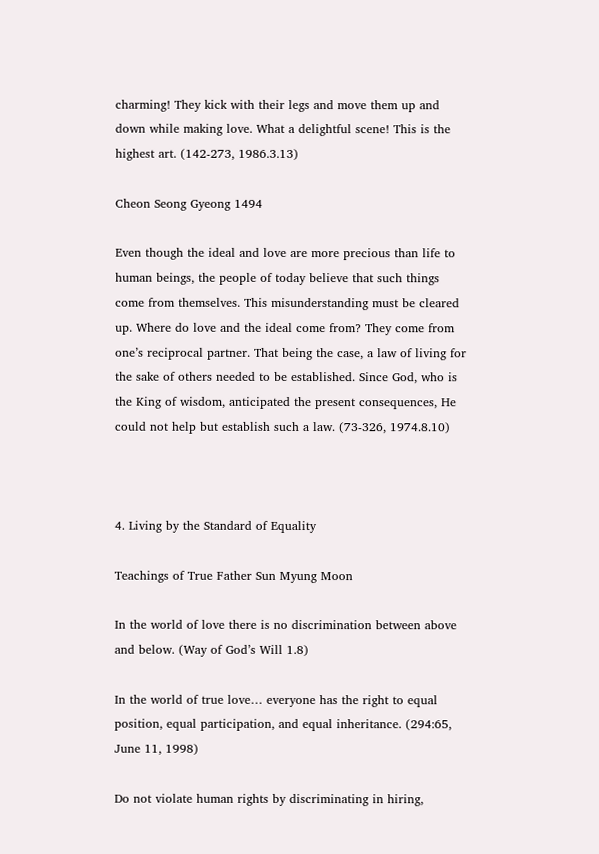charming! They kick with their legs and move them up and down while making love. What a delightful scene! This is the highest art. (142-273, 1986.3.13)

Cheon Seong Gyeong 1494

Even though the ideal and love are more precious than life to human beings, the people of today believe that such things come from themselves. This misunderstanding must be cleared up. Where do love and the ideal come from? They come from one’s reciprocal partner. That being the case, a law of living for the sake of others needed to be established. Since God, who is the King of wisdom, anticipated the present consequences, He could not help but establish such a law. (73-326, 1974.8.10)



4. Living by the Standard of Equality

Teachings of True Father Sun Myung Moon

In the world of love there is no discrimination between above and below. (Way of God’s Will 1.8)

In the world of true love… everyone has the right to equal position, equal participation, and equal inheritance. (294:65, June 11, 1998)

Do not violate human rights by discriminating in hiring,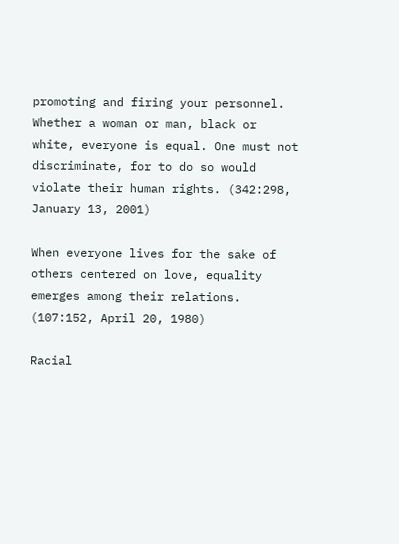promoting and firing your personnel. Whether a woman or man, black or white, everyone is equal. One must not discriminate, for to do so would violate their human rights. (342:298, January 13, 2001)

When everyone lives for the sake of others centered on love, equality emerges among their relations. (107:152, April 20, 1980)

Racial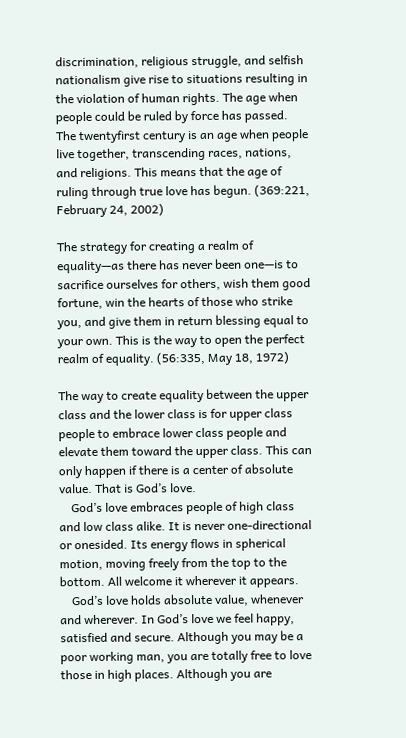discrimination, religious struggle, and selfish nationalism give rise to situations resulting in the violation of human rights. The age when people could be ruled by force has passed. The twentyfirst century is an age when people live together, transcending races, nations, and religions. This means that the age of ruling through true love has begun. (369:221, February 24, 2002)

The strategy for creating a realm of equality—as there has never been one—is to sacrifice ourselves for others, wish them good fortune, win the hearts of those who strike you, and give them in return blessing equal to your own. This is the way to open the perfect realm of equality. (56:335, May 18, 1972)

The way to create equality between the upper class and the lower class is for upper class people to embrace lower class people and elevate them toward the upper class. This can only happen if there is a center of absolute value. That is God’s love.
    God’s love embraces people of high class and low class alike. It is never one-directional or onesided. Its energy flows in spherical motion, moving freely from the top to the bottom. All welcome it wherever it appears.
    God’s love holds absolute value, whenever and wherever. In God’s love we feel happy, satisfied and secure. Although you may be a poor working man, you are totally free to love those in high places. Although you are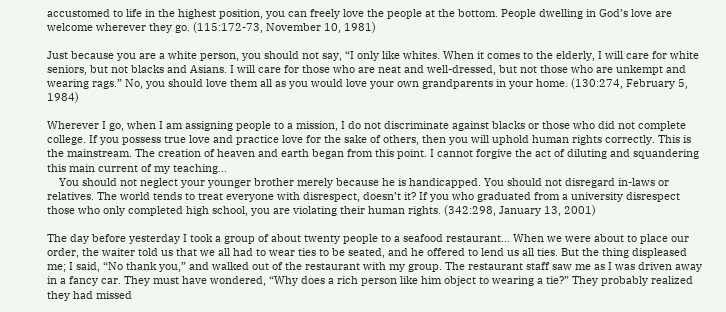accustomed to life in the highest position, you can freely love the people at the bottom. People dwelling in God’s love are welcome wherever they go. (115:172-73, November 10, 1981)

Just because you are a white person, you should not say, “I only like whites. When it comes to the elderly, I will care for white seniors, but not blacks and Asians. I will care for those who are neat and well-dressed, but not those who are unkempt and wearing rags.” No, you should love them all as you would love your own grandparents in your home. (130:274, February 5, 1984)

Wherever I go, when I am assigning people to a mission, I do not discriminate against blacks or those who did not complete college. If you possess true love and practice love for the sake of others, then you will uphold human rights correctly. This is the mainstream. The creation of heaven and earth began from this point. I cannot forgive the act of diluting and squandering this main current of my teaching…
    You should not neglect your younger brother merely because he is handicapped. You should not disregard in-laws or relatives. The world tends to treat everyone with disrespect, doesn’t it? If you who graduated from a university disrespect those who only completed high school, you are violating their human rights. (342:298, January 13, 2001)

The day before yesterday I took a group of about twenty people to a seafood restaurant… When we were about to place our order, the waiter told us that we all had to wear ties to be seated, and he offered to lend us all ties. But the thing displeased me; I said, “No thank you,” and walked out of the restaurant with my group. The restaurant staff saw me as I was driven away in a fancy car. They must have wondered, “Why does a rich person like him object to wearing a tie?” They probably realized they had missed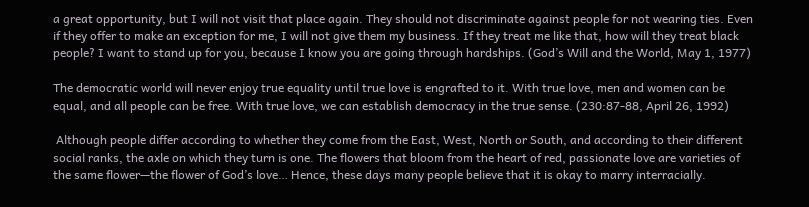a great opportunity, but I will not visit that place again. They should not discriminate against people for not wearing ties. Even if they offer to make an exception for me, I will not give them my business. If they treat me like that, how will they treat black people? I want to stand up for you, because I know you are going through hardships. (God’s Will and the World, May 1, 1977)

The democratic world will never enjoy true equality until true love is engrafted to it. With true love, men and women can be equal, and all people can be free. With true love, we can establish democracy in the true sense. (230:87-88, April 26, 1992)

 Although people differ according to whether they come from the East, West, North or South, and according to their different social ranks, the axle on which they turn is one. The flowers that bloom from the heart of red, passionate love are varieties of the same flower—the flower of God’s love… Hence, these days many people believe that it is okay to marry interracially.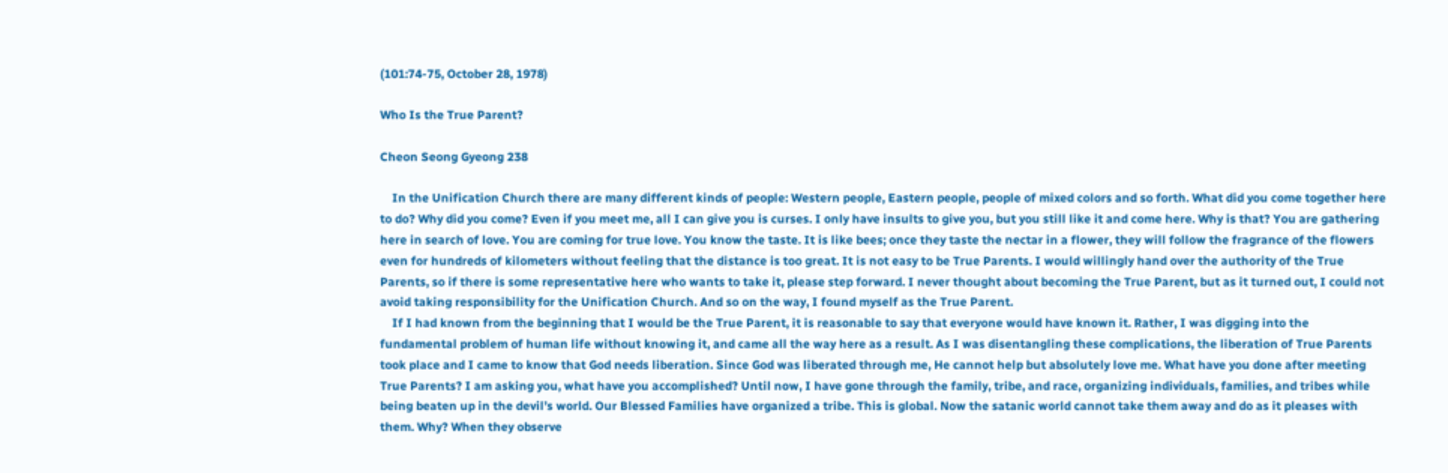(101:74-75, October 28, 1978)

Who Is the True Parent?

Cheon Seong Gyeong 238

    In the Unification Church there are many different kinds of people: Western people, Eastern people, people of mixed colors and so forth. What did you come together here to do? Why did you come? Even if you meet me, all I can give you is curses. I only have insults to give you, but you still like it and come here. Why is that? You are gathering here in search of love. You are coming for true love. You know the taste. It is like bees; once they taste the nectar in a flower, they will follow the fragrance of the flowers even for hundreds of kilometers without feeling that the distance is too great. It is not easy to be True Parents. I would willingly hand over the authority of the True Parents, so if there is some representative here who wants to take it, please step forward. I never thought about becoming the True Parent, but as it turned out, I could not avoid taking responsibility for the Unification Church. And so on the way, I found myself as the True Parent.
    If I had known from the beginning that I would be the True Parent, it is reasonable to say that everyone would have known it. Rather, I was digging into the fundamental problem of human life without knowing it, and came all the way here as a result. As I was disentangling these complications, the liberation of True Parents took place and I came to know that God needs liberation. Since God was liberated through me, He cannot help but absolutely love me. What have you done after meeting True Parents? I am asking you, what have you accomplished? Until now, I have gone through the family, tribe, and race, organizing individuals, families, and tribes while being beaten up in the devil’s world. Our Blessed Families have organized a tribe. This is global. Now the satanic world cannot take them away and do as it pleases with them. Why? When they observe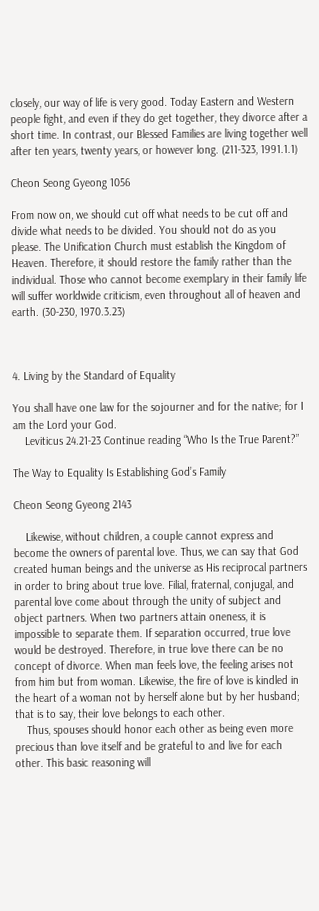closely, our way of life is very good. Today Eastern and Western people fight, and even if they do get together, they divorce after a short time. In contrast, our Blessed Families are living together well after ten years, twenty years, or however long. (211-323, 1991.1.1)

Cheon Seong Gyeong 1056

From now on, we should cut off what needs to be cut off and divide what needs to be divided. You should not do as you please. The Unification Church must establish the Kingdom of Heaven. Therefore, it should restore the family rather than the individual. Those who cannot become exemplary in their family life will suffer worldwide criticism, even throughout all of heaven and earth. (30-230, 1970.3.23)



4. Living by the Standard of Equality

You shall have one law for the sojourner and for the native; for I am the Lord your God.
    Leviticus 24.21-23 Continue reading “Who Is the True Parent?”

The Way to Equality Is Establishing God’s Family

Cheon Seong Gyeong 2143

    Likewise, without children, a couple cannot express and become the owners of parental love. Thus, we can say that God created human beings and the universe as His reciprocal partners in order to bring about true love. Filial, fraternal, conjugal, and parental love come about through the unity of subject and object partners. When two partners attain oneness, it is impossible to separate them. If separation occurred, true love would be destroyed. Therefore, in true love there can be no concept of divorce. When man feels love, the feeling arises not from him but from woman. Likewise, the fire of love is kindled in the heart of a woman not by herself alone but by her husband; that is to say, their love belongs to each other.
    Thus, spouses should honor each other as being even more precious than love itself and be grateful to and live for each other. This basic reasoning will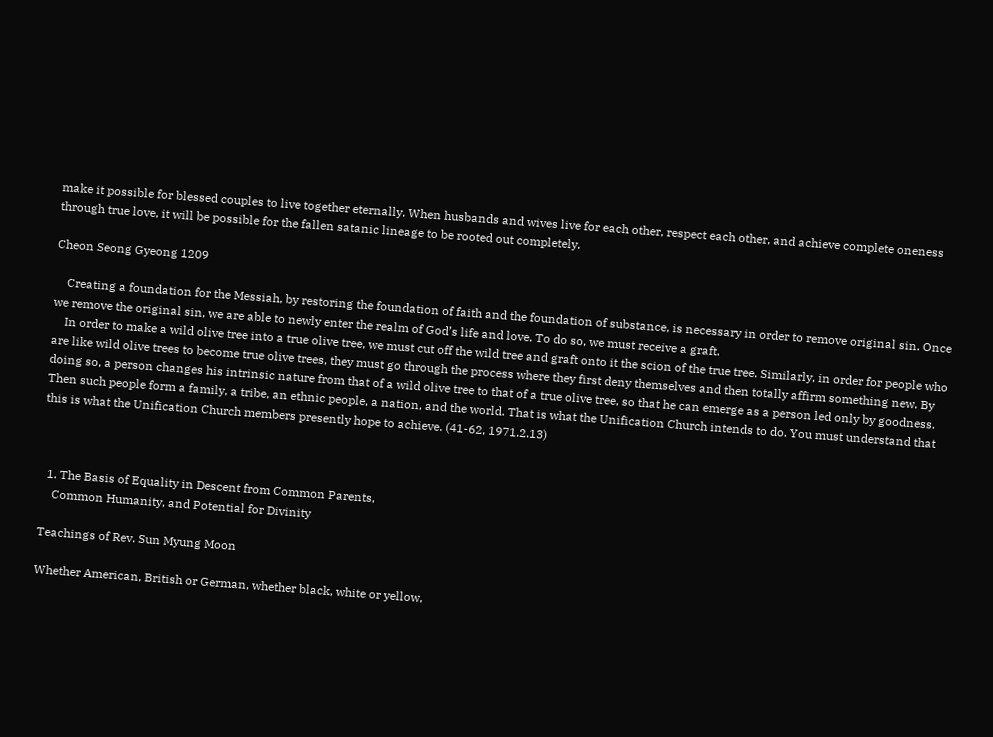make it possible for blessed couples to live together eternally. When husbands and wives live for each other, respect each other, and achieve complete oneness through true love, it will be possible for the fallen satanic lineage to be rooted out completely.

Cheon Seong Gyeong 1209

    Creating a foundation for the Messiah, by restoring the foundation of faith and the foundation of substance, is necessary in order to remove original sin. Once we remove the original sin, we are able to newly enter the realm of God’s life and love. To do so, we must receive a graft.
    In order to make a wild olive tree into a true olive tree, we must cut off the wild tree and graft onto it the scion of the true tree. Similarly, in order for people who are like wild olive trees to become true olive trees, they must go through the process where they first deny themselves and then totally affirm something new. By doing so, a person changes his intrinsic nature from that of a wild olive tree to that of a true olive tree, so that he can emerge as a person led only by goodness. Then such people form a family, a tribe, an ethnic people, a nation, and the world. That is what the Unification Church intends to do. You must understand that this is what the Unification Church members presently hope to achieve. (41-62, 1971.2.13)



  1. The Basis of Equality in Descent from Common Parents,
    Common Humanity, and Potential for Divinity

Teachings of Rev. Sun Myung Moon

Whether American, British or German, whether black, white or yellow,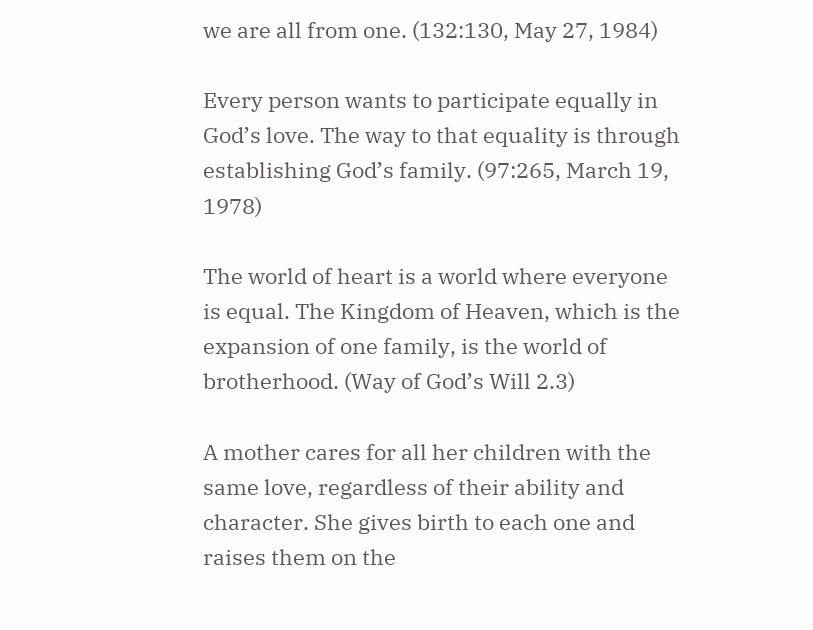we are all from one. (132:130, May 27, 1984)

Every person wants to participate equally in God’s love. The way to that equality is through establishing God’s family. (97:265, March 19, 1978)

The world of heart is a world where everyone is equal. The Kingdom of Heaven, which is the expansion of one family, is the world of brotherhood. (Way of God’s Will 2.3)

A mother cares for all her children with the same love, regardless of their ability and character. She gives birth to each one and raises them on the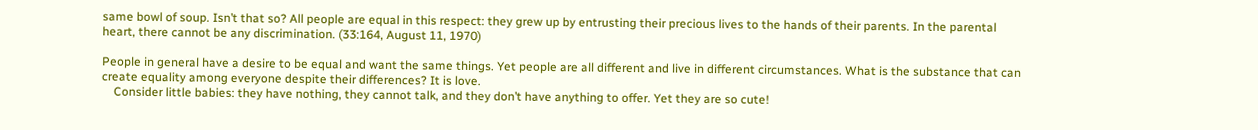same bowl of soup. Isn’t that so? All people are equal in this respect: they grew up by entrusting their precious lives to the hands of their parents. In the parental heart, there cannot be any discrimination. (33:164, August 11, 1970)

People in general have a desire to be equal and want the same things. Yet people are all different and live in different circumstances. What is the substance that can create equality among everyone despite their differences? It is love.
    Consider little babies: they have nothing, they cannot talk, and they don’t have anything to offer. Yet they are so cute!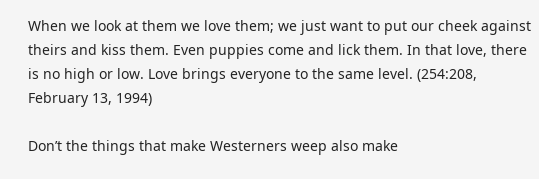When we look at them we love them; we just want to put our cheek against theirs and kiss them. Even puppies come and lick them. In that love, there is no high or low. Love brings everyone to the same level. (254:208, February 13, 1994)

Don’t the things that make Westerners weep also make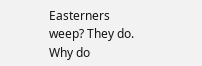Easterners weep? They do. Why do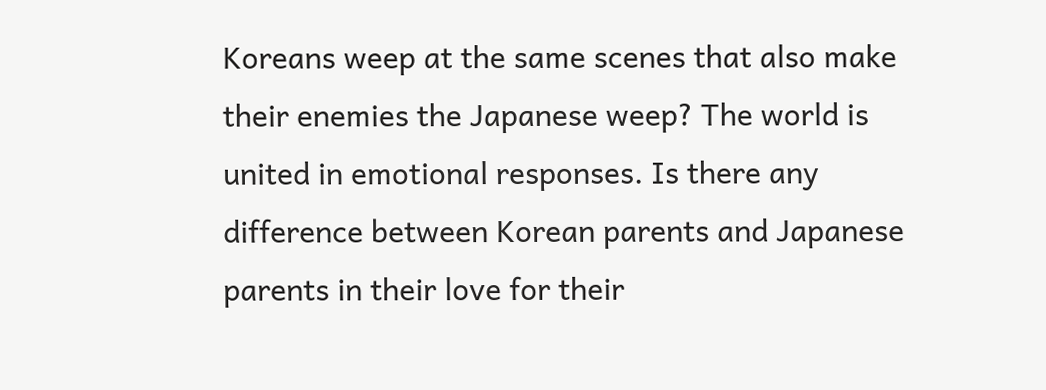Koreans weep at the same scenes that also make their enemies the Japanese weep? The world is united in emotional responses. Is there any difference between Korean parents and Japanese parents in their love for their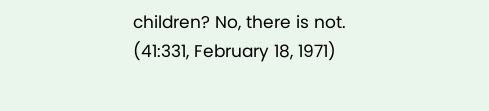children? No, there is not. (41:331, February 18, 1971)